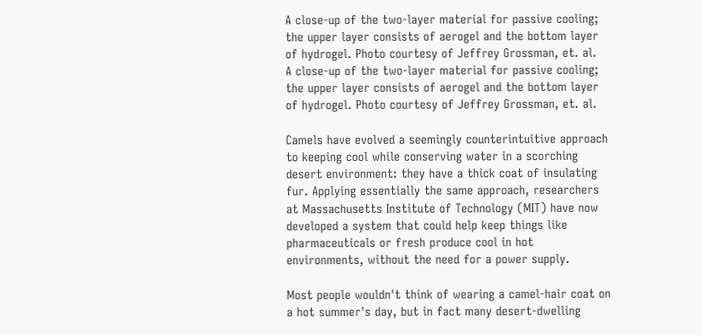A close-up of the two-layer material for passive cooling; the upper layer consists of aerogel and the bottom layer of hydrogel. Photo courtesy of Jeffrey Grossman, et. al.
A close-up of the two-layer material for passive cooling; the upper layer consists of aerogel and the bottom layer of hydrogel. Photo courtesy of Jeffrey Grossman, et. al.

Camels have evolved a seemingly counterintuitive approach to keeping cool while conserving water in a scorching desert environment: they have a thick coat of insulating fur. Applying essentially the same approach, researchers at Massachusetts Institute of Technology (MIT) have now developed a system that could help keep things like pharmaceuticals or fresh produce cool in hot environments, without the need for a power supply.

Most people wouldn't think of wearing a camel-hair coat on a hot summer's day, but in fact many desert-dwelling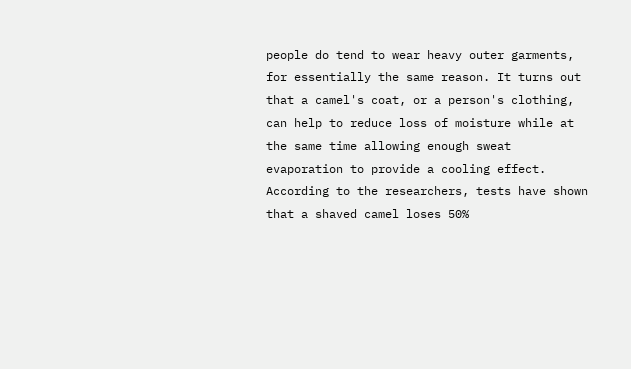people do tend to wear heavy outer garments, for essentially the same reason. It turns out that a camel's coat, or a person's clothing, can help to reduce loss of moisture while at the same time allowing enough sweat evaporation to provide a cooling effect. According to the researchers, tests have shown that a shaved camel loses 50%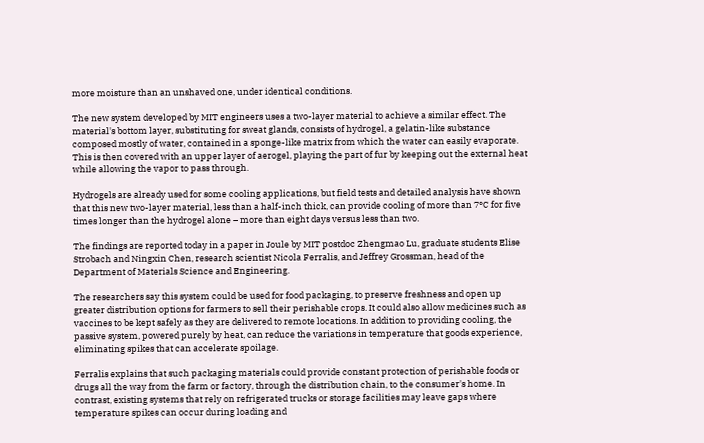more moisture than an unshaved one, under identical conditions.

The new system developed by MIT engineers uses a two-layer material to achieve a similar effect. The material's bottom layer, substituting for sweat glands, consists of hydrogel, a gelatin-like substance composed mostly of water, contained in a sponge-like matrix from which the water can easily evaporate. This is then covered with an upper layer of aerogel, playing the part of fur by keeping out the external heat while allowing the vapor to pass through.

Hydrogels are already used for some cooling applications, but field tests and detailed analysis have shown that this new two-layer material, less than a half-inch thick, can provide cooling of more than 7°C for five times longer than the hydrogel alone – more than eight days versus less than two.

The findings are reported today in a paper in Joule by MIT postdoc Zhengmao Lu, graduate students Elise Strobach and Ningxin Chen, research scientist Nicola Ferralis, and Jeffrey Grossman, head of the Department of Materials Science and Engineering.

The researchers say this system could be used for food packaging, to preserve freshness and open up greater distribution options for farmers to sell their perishable crops. It could also allow medicines such as vaccines to be kept safely as they are delivered to remote locations. In addition to providing cooling, the passive system, powered purely by heat, can reduce the variations in temperature that goods experience, eliminating spikes that can accelerate spoilage.

Ferralis explains that such packaging materials could provide constant protection of perishable foods or drugs all the way from the farm or factory, through the distribution chain, to the consumer's home. In contrast, existing systems that rely on refrigerated trucks or storage facilities may leave gaps where temperature spikes can occur during loading and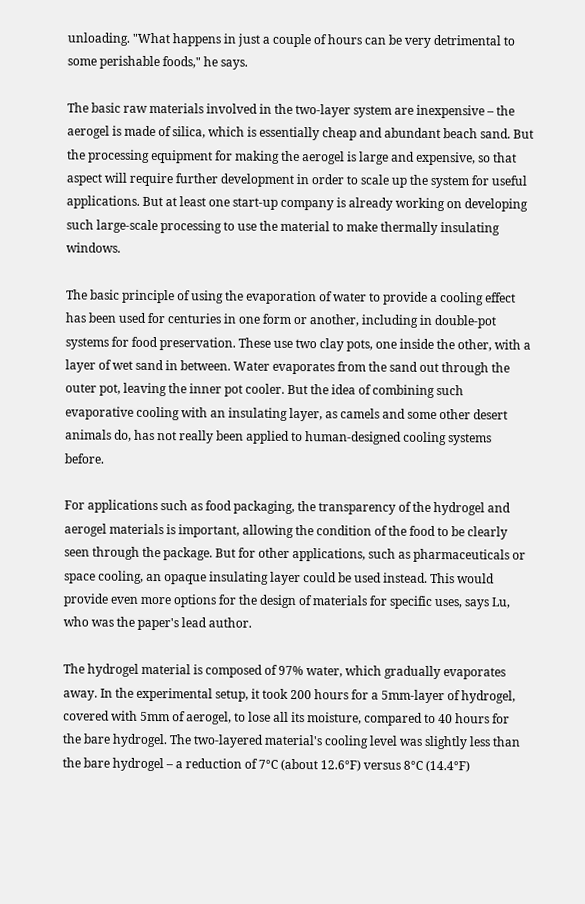unloading. "What happens in just a couple of hours can be very detrimental to some perishable foods," he says.

The basic raw materials involved in the two-layer system are inexpensive – the aerogel is made of silica, which is essentially cheap and abundant beach sand. But the processing equipment for making the aerogel is large and expensive, so that aspect will require further development in order to scale up the system for useful applications. But at least one start-up company is already working on developing such large-scale processing to use the material to make thermally insulating windows.

The basic principle of using the evaporation of water to provide a cooling effect has been used for centuries in one form or another, including in double-pot systems for food preservation. These use two clay pots, one inside the other, with a layer of wet sand in between. Water evaporates from the sand out through the outer pot, leaving the inner pot cooler. But the idea of combining such evaporative cooling with an insulating layer, as camels and some other desert animals do, has not really been applied to human-designed cooling systems before.

For applications such as food packaging, the transparency of the hydrogel and aerogel materials is important, allowing the condition of the food to be clearly seen through the package. But for other applications, such as pharmaceuticals or space cooling, an opaque insulating layer could be used instead. This would provide even more options for the design of materials for specific uses, says Lu, who was the paper's lead author.

The hydrogel material is composed of 97% water, which gradually evaporates away. In the experimental setup, it took 200 hours for a 5mm-layer of hydrogel, covered with 5mm of aerogel, to lose all its moisture, compared to 40 hours for the bare hydrogel. The two-layered material's cooling level was slightly less than the bare hydrogel – a reduction of 7°C (about 12.6°F) versus 8°C (14.4°F)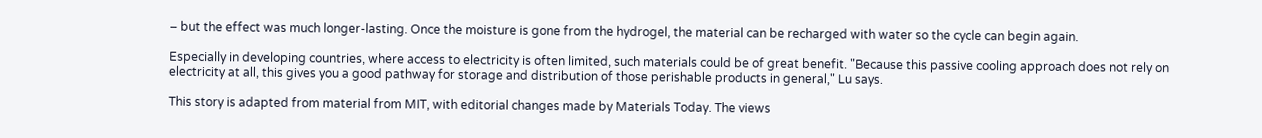– but the effect was much longer-lasting. Once the moisture is gone from the hydrogel, the material can be recharged with water so the cycle can begin again.

Especially in developing countries, where access to electricity is often limited, such materials could be of great benefit. "Because this passive cooling approach does not rely on electricity at all, this gives you a good pathway for storage and distribution of those perishable products in general," Lu says.

This story is adapted from material from MIT, with editorial changes made by Materials Today. The views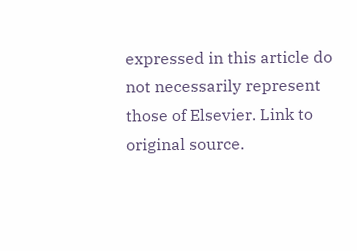expressed in this article do not necessarily represent those of Elsevier. Link to original source.